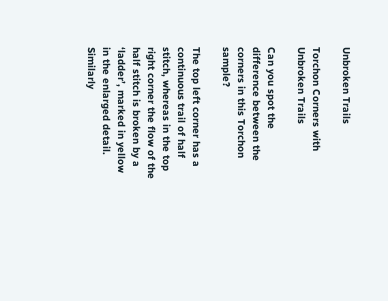Unbroken Trails

Torchon Corners with Unbroken Trails

Can you spot the difference between the corners in this Torchon sample?

The top left corner has a continuous trail of half stitch, whereas in the top right corner the flow of the half stitch is broken by a ‘ladder’, marked in yellow in the enlarged detail. Similarly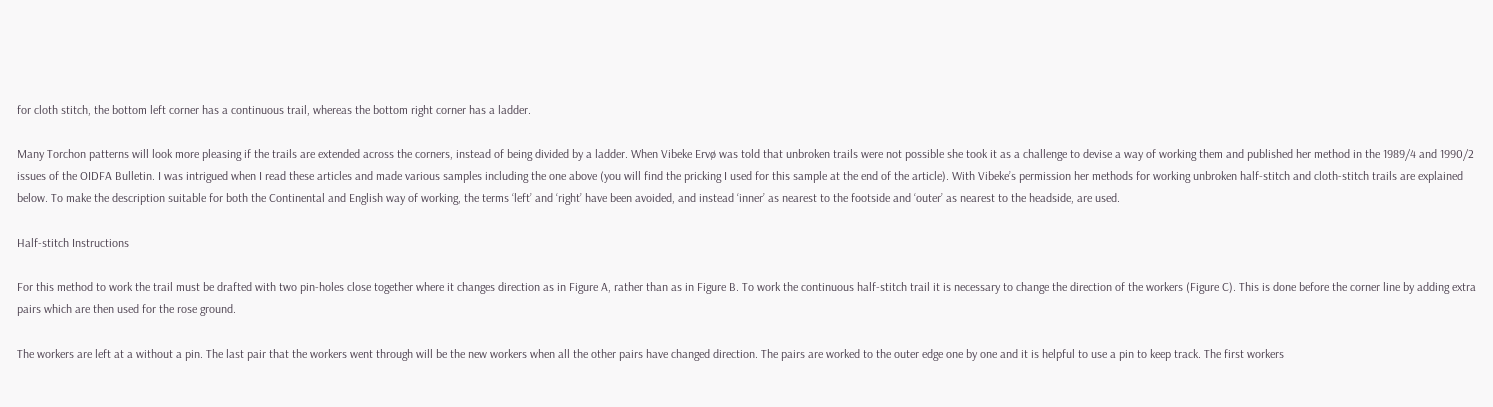for cloth stitch, the bottom left corner has a continuous trail, whereas the bottom right corner has a ladder.

Many Torchon patterns will look more pleasing if the trails are extended across the corners, instead of being divided by a ladder. When Vibeke Ervø was told that unbroken trails were not possible she took it as a challenge to devise a way of working them and published her method in the 1989/4 and 1990/2 issues of the OIDFA Bulletin. I was intrigued when I read these articles and made various samples including the one above (you will find the pricking I used for this sample at the end of the article). With Vibeke’s permission her methods for working unbroken half-stitch and cloth-stitch trails are explained below. To make the description suitable for both the Continental and English way of working, the terms ‘left’ and ‘right’ have been avoided, and instead ‘inner’ as nearest to the footside and ‘outer’ as nearest to the headside, are used.

Half-stitch Instructions

For this method to work the trail must be drafted with two pin-holes close together where it changes direction as in Figure A, rather than as in Figure B. To work the continuous half-stitch trail it is necessary to change the direction of the workers (Figure C). This is done before the corner line by adding extra pairs which are then used for the rose ground.

The workers are left at a without a pin. The last pair that the workers went through will be the new workers when all the other pairs have changed direction. The pairs are worked to the outer edge one by one and it is helpful to use a pin to keep track. The first workers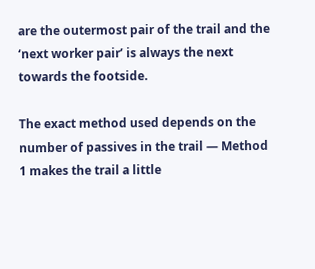are the outermost pair of the trail and the ‘next worker pair’ is always the next towards the footside.

The exact method used depends on the number of passives in the trail — Method 1 makes the trail a little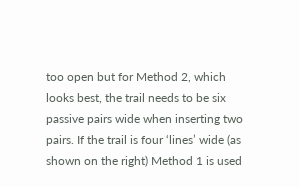too open but for Method 2, which looks best, the trail needs to be six passive pairs wide when inserting two pairs. If the trail is four ‘lines’ wide (as shown on the right) Method 1 is used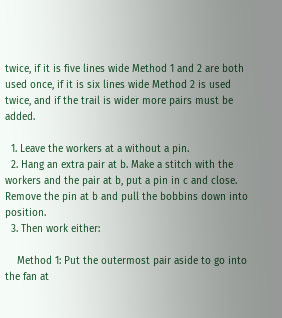twice, if it is five lines wide Method 1 and 2 are both used once, if it is six lines wide Method 2 is used twice, and if the trail is wider more pairs must be added.

  1. Leave the workers at a without a pin.
  2. Hang an extra pair at b. Make a stitch with the workers and the pair at b, put a pin in c and close. Remove the pin at b and pull the bobbins down into position.
  3. Then work either:

    Method 1: Put the outermost pair aside to go into the fan at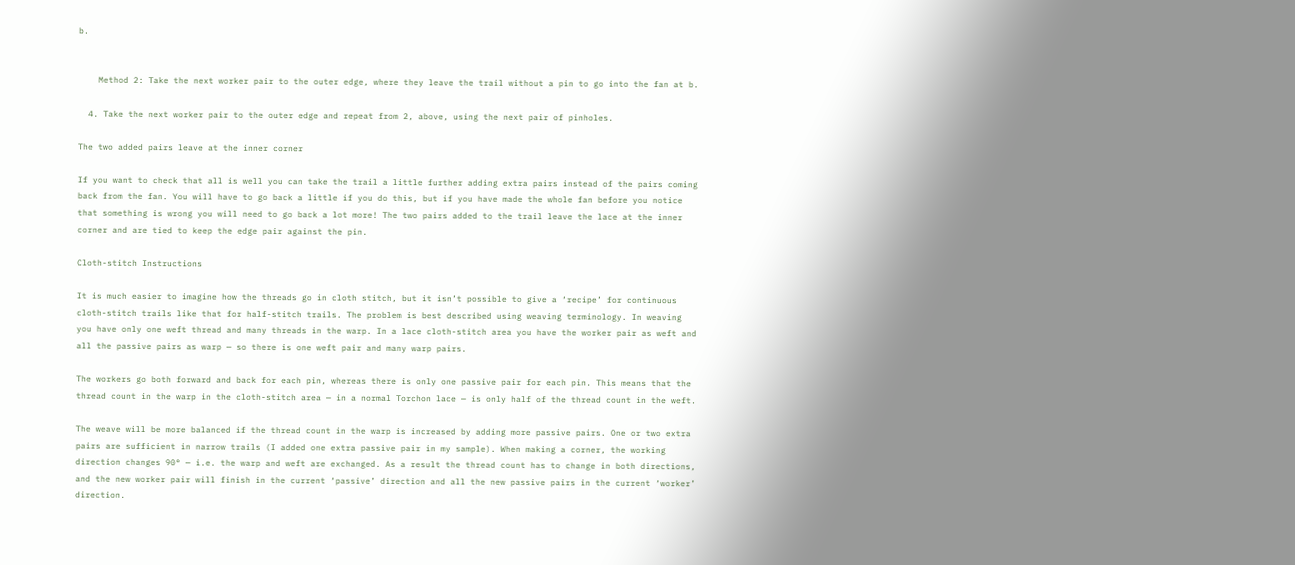b.


    Method 2: Take the next worker pair to the outer edge, where they leave the trail without a pin to go into the fan at b.

  4. Take the next worker pair to the outer edge and repeat from 2, above, using the next pair of pinholes.

The two added pairs leave at the inner corner

If you want to check that all is well you can take the trail a little further adding extra pairs instead of the pairs coming back from the fan. You will have to go back a little if you do this, but if you have made the whole fan before you notice that something is wrong you will need to go back a lot more! The two pairs added to the trail leave the lace at the inner corner and are tied to keep the edge pair against the pin.

Cloth-stitch Instructions

It is much easier to imagine how the threads go in cloth stitch, but it isn’t possible to give a ‘recipe’ for continuous cloth-stitch trails like that for half-stitch trails. The problem is best described using weaving terminology. In weaving you have only one weft thread and many threads in the warp. In a lace cloth-stitch area you have the worker pair as weft and all the passive pairs as warp — so there is one weft pair and many warp pairs.

The workers go both forward and back for each pin, whereas there is only one passive pair for each pin. This means that the thread count in the warp in the cloth-stitch area — in a normal Torchon lace — is only half of the thread count in the weft.

The weave will be more balanced if the thread count in the warp is increased by adding more passive pairs. One or two extra pairs are sufficient in narrow trails (I added one extra passive pair in my sample). When making a corner, the working direction changes 90° — i.e. the warp and weft are exchanged. As a result the thread count has to change in both directions, and the new worker pair will finish in the current ‘passive’ direction and all the new passive pairs in the current ‘worker’ direction.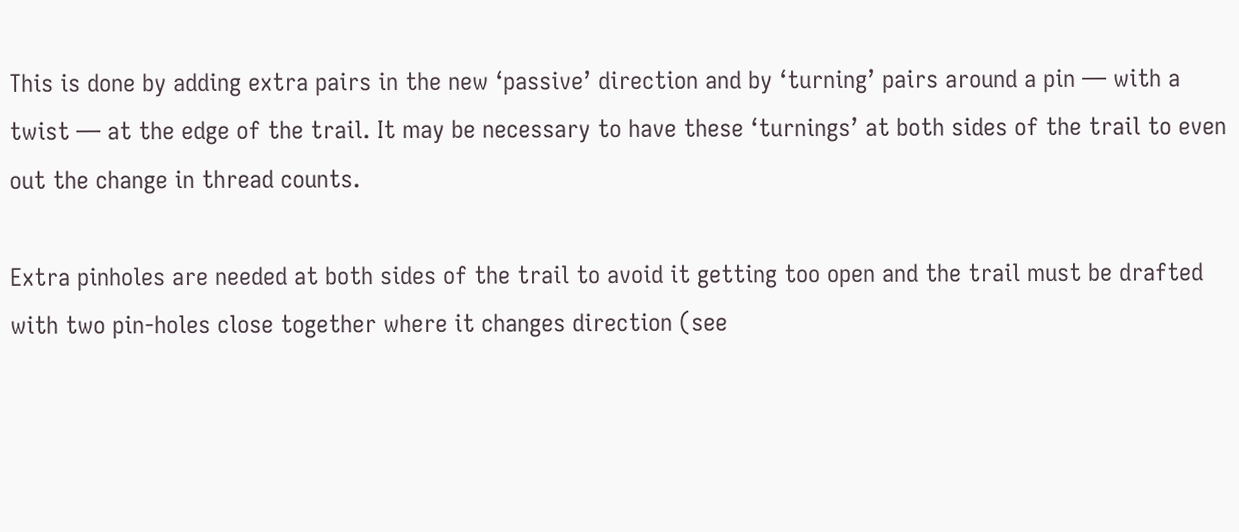This is done by adding extra pairs in the new ‘passive’ direction and by ‘turning’ pairs around a pin — with a twist — at the edge of the trail. It may be necessary to have these ‘turnings’ at both sides of the trail to even out the change in thread counts.

Extra pinholes are needed at both sides of the trail to avoid it getting too open and the trail must be drafted with two pin-holes close together where it changes direction (see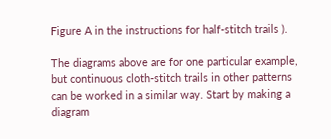Figure A in the instructions for half-stitch trails ).

The diagrams above are for one particular example, but continuous cloth-stitch trails in other patterns can be worked in a similar way. Start by making a diagram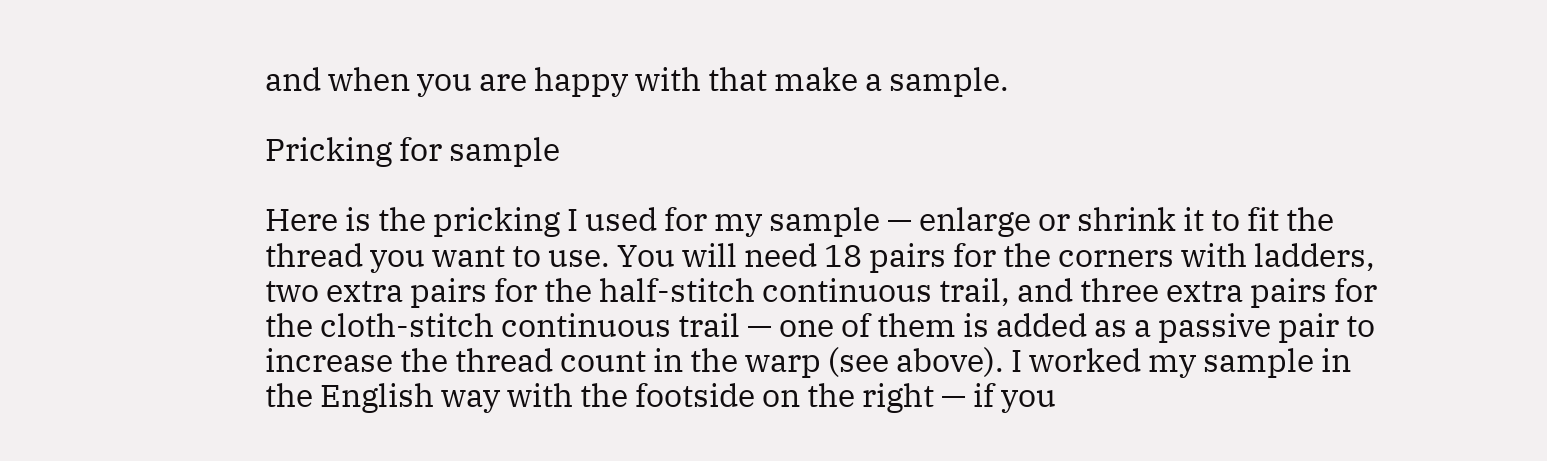and when you are happy with that make a sample.

Pricking for sample

Here is the pricking I used for my sample — enlarge or shrink it to fit the thread you want to use. You will need 18 pairs for the corners with ladders, two extra pairs for the half-stitch continuous trail, and three extra pairs for the cloth-stitch continuous trail — one of them is added as a passive pair to increase the thread count in the warp (see above). I worked my sample in the English way with the footside on the right — if you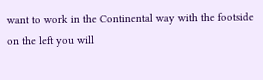want to work in the Continental way with the footside on the left you will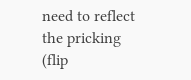need to reflect the pricking (flip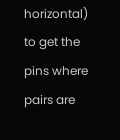horizontal) to get the pins where pairs are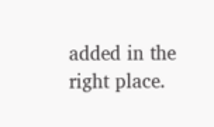added in the right place.